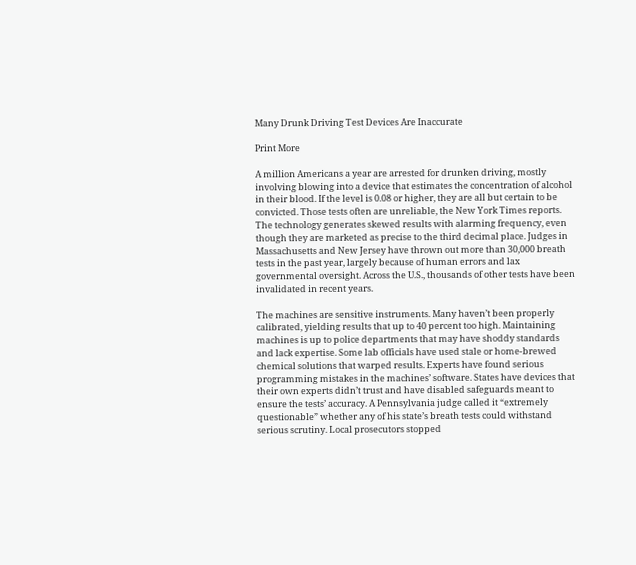Many Drunk Driving Test Devices Are Inaccurate

Print More

A million Americans a year are arrested for drunken driving, mostly involving blowing into a device that estimates the concentration of alcohol in their blood. If the level is 0.08 or higher, they are all but certain to be convicted. Those tests often are unreliable, the New York Times reports. The technology generates skewed results with alarming frequency, even though they are marketed as precise to the third decimal place. Judges in Massachusetts and New Jersey have thrown out more than 30,000 breath tests in the past year, largely because of human errors and lax governmental oversight. Across the U.S., thousands of other tests have been invalidated in recent years.

The machines are sensitive instruments. Many haven’t been properly calibrated, yielding results that up to 40 percent too high. Maintaining machines is up to police departments that may have shoddy standards and lack expertise. Some lab officials have used stale or home-brewed chemical solutions that warped results. Experts have found serious programming mistakes in the machines’ software. States have devices that their own experts didn’t trust and have disabled safeguards meant to ensure the tests’ accuracy. A Pennsylvania judge called it “extremely questionable” whether any of his state’s breath tests could withstand serious scrutiny. Local prosecutors stopped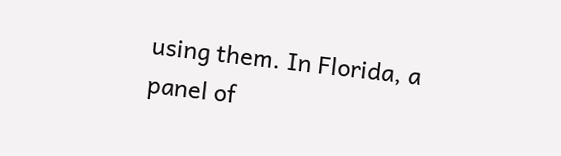using them. In Florida, a panel of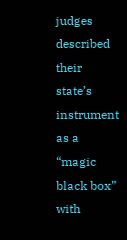judges described their state’s instrument as a “magic black box” with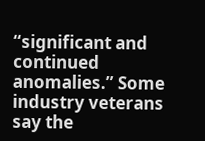“significant and continued anomalies.” Some industry veterans say the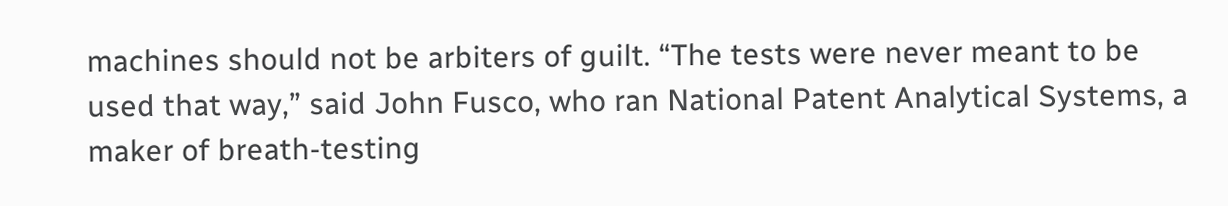machines should not be arbiters of guilt. “The tests were never meant to be used that way,” said John Fusco, who ran National Patent Analytical Systems, a maker of breath-testing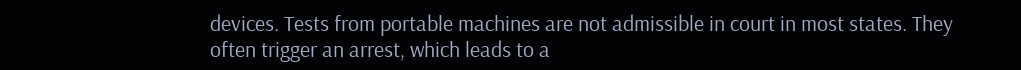devices. Tests from portable machines are not admissible in court in most states. They often trigger an arrest, which leads to a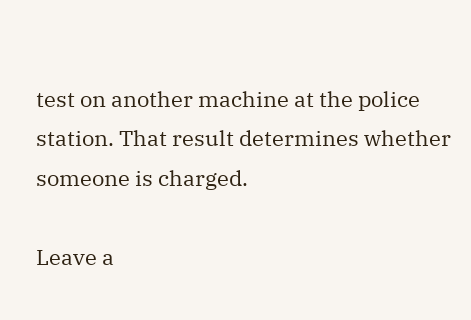test on another machine at the police station. That result determines whether someone is charged.

Leave a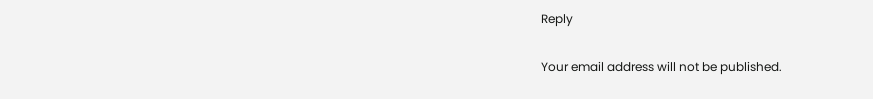Reply

Your email address will not be published.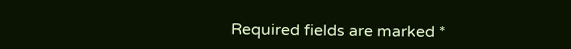Required fields are marked *